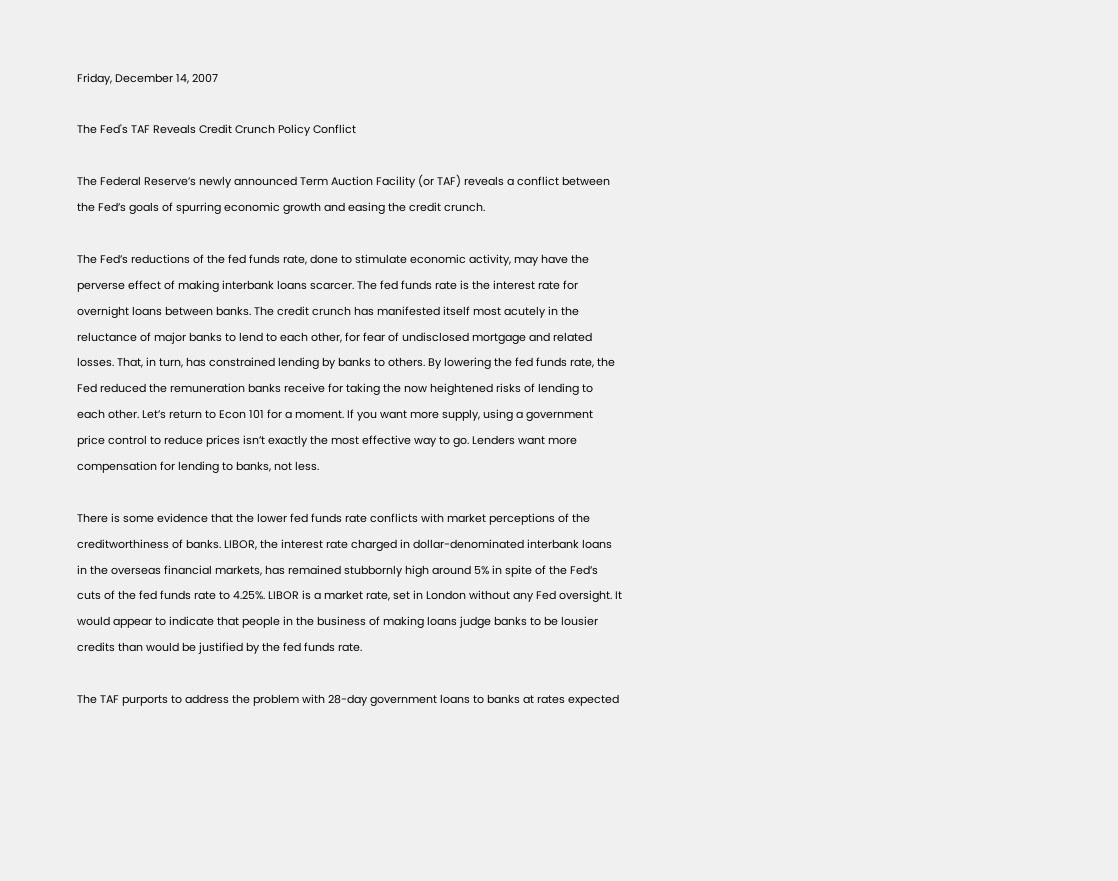Friday, December 14, 2007

The Fed's TAF Reveals Credit Crunch Policy Conflict

The Federal Reserve’s newly announced Term Auction Facility (or TAF) reveals a conflict between the Fed’s goals of spurring economic growth and easing the credit crunch.

The Fed’s reductions of the fed funds rate, done to stimulate economic activity, may have the perverse effect of making interbank loans scarcer. The fed funds rate is the interest rate for overnight loans between banks. The credit crunch has manifested itself most acutely in the reluctance of major banks to lend to each other, for fear of undisclosed mortgage and related losses. That, in turn, has constrained lending by banks to others. By lowering the fed funds rate, the Fed reduced the remuneration banks receive for taking the now heightened risks of lending to each other. Let’s return to Econ 101 for a moment. If you want more supply, using a government price control to reduce prices isn’t exactly the most effective way to go. Lenders want more compensation for lending to banks, not less.

There is some evidence that the lower fed funds rate conflicts with market perceptions of the creditworthiness of banks. LIBOR, the interest rate charged in dollar-denominated interbank loans in the overseas financial markets, has remained stubbornly high around 5% in spite of the Fed’s cuts of the fed funds rate to 4.25%. LIBOR is a market rate, set in London without any Fed oversight. It would appear to indicate that people in the business of making loans judge banks to be lousier credits than would be justified by the fed funds rate.

The TAF purports to address the problem with 28-day government loans to banks at rates expected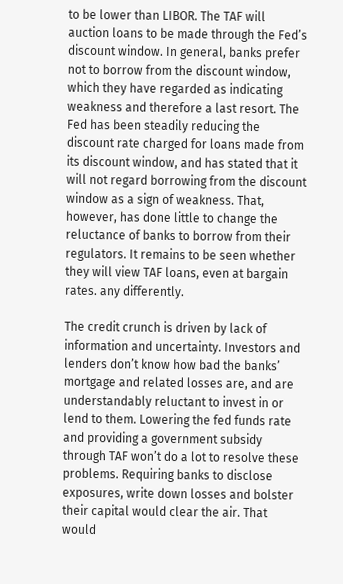to be lower than LIBOR. The TAF will auction loans to be made through the Fed’s discount window. In general, banks prefer not to borrow from the discount window, which they have regarded as indicating weakness and therefore a last resort. The Fed has been steadily reducing the discount rate charged for loans made from its discount window, and has stated that it will not regard borrowing from the discount window as a sign of weakness. That, however, has done little to change the reluctance of banks to borrow from their regulators. It remains to be seen whether they will view TAF loans, even at bargain rates. any differently.

The credit crunch is driven by lack of information and uncertainty. Investors and lenders don’t know how bad the banks’ mortgage and related losses are, and are understandably reluctant to invest in or lend to them. Lowering the fed funds rate and providing a government subsidy through TAF won’t do a lot to resolve these problems. Requiring banks to disclose exposures, write down losses and bolster their capital would clear the air. That would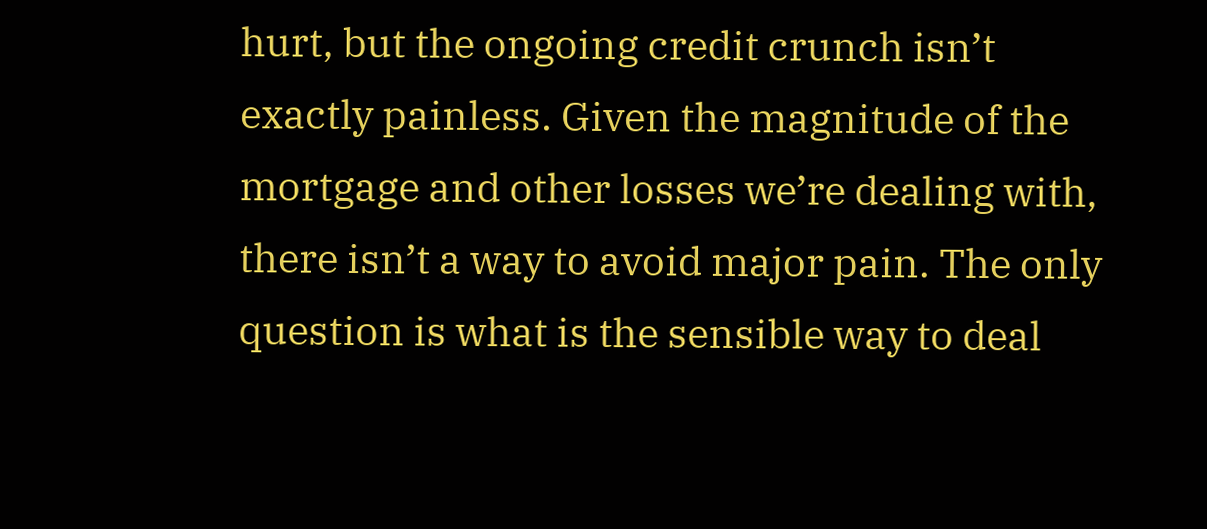hurt, but the ongoing credit crunch isn’t exactly painless. Given the magnitude of the mortgage and other losses we’re dealing with, there isn’t a way to avoid major pain. The only question is what is the sensible way to deal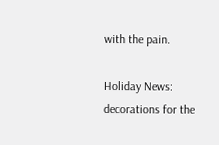with the pain.

Holiday News: decorations for the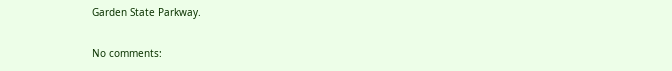Garden State Parkway.

No comments: